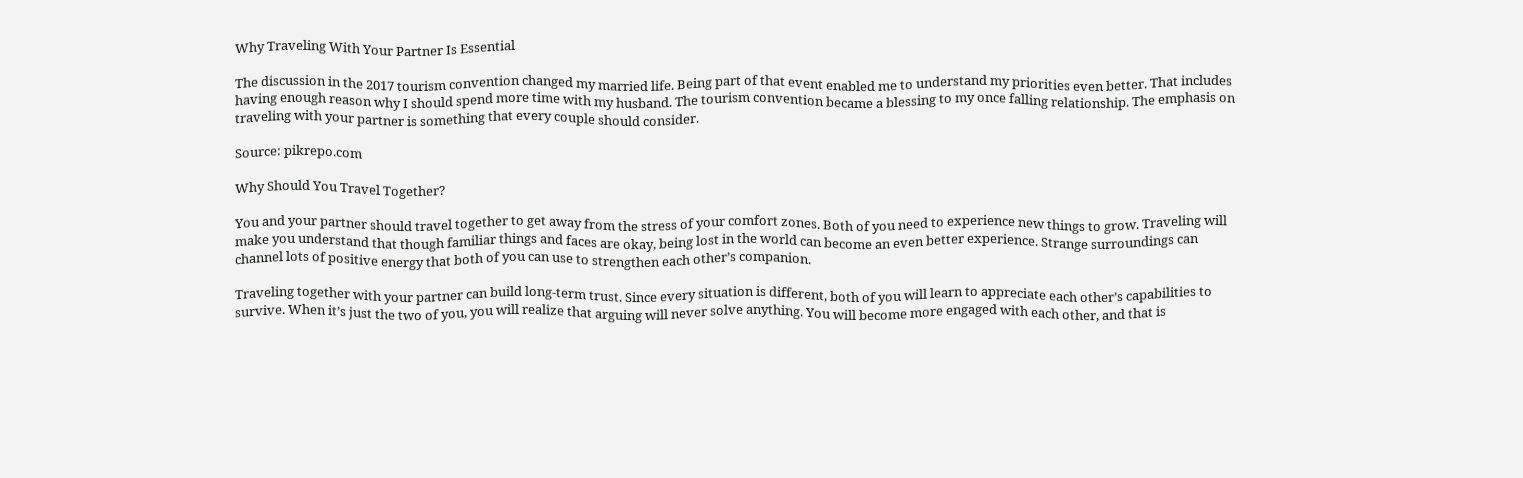Why Traveling With Your Partner Is Essential

The discussion in the 2017 tourism convention changed my married life. Being part of that event enabled me to understand my priorities even better. That includes having enough reason why I should spend more time with my husband. The tourism convention became a blessing to my once falling relationship. The emphasis on traveling with your partner is something that every couple should consider.

Source: pikrepo.com

Why Should You Travel Together?

You and your partner should travel together to get away from the stress of your comfort zones. Both of you need to experience new things to grow. Traveling will make you understand that though familiar things and faces are okay, being lost in the world can become an even better experience. Strange surroundings can channel lots of positive energy that both of you can use to strengthen each other’s companion.

Traveling together with your partner can build long-term trust. Since every situation is different, both of you will learn to appreciate each other’s capabilities to survive. When it’s just the two of you, you will realize that arguing will never solve anything. You will become more engaged with each other, and that is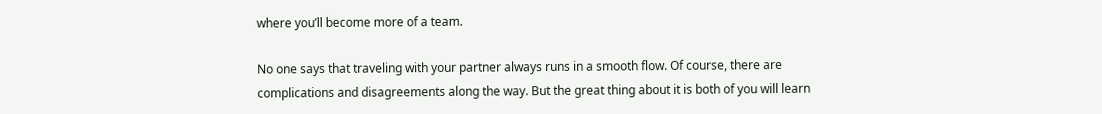where you’ll become more of a team.

No one says that traveling with your partner always runs in a smooth flow. Of course, there are complications and disagreements along the way. But the great thing about it is both of you will learn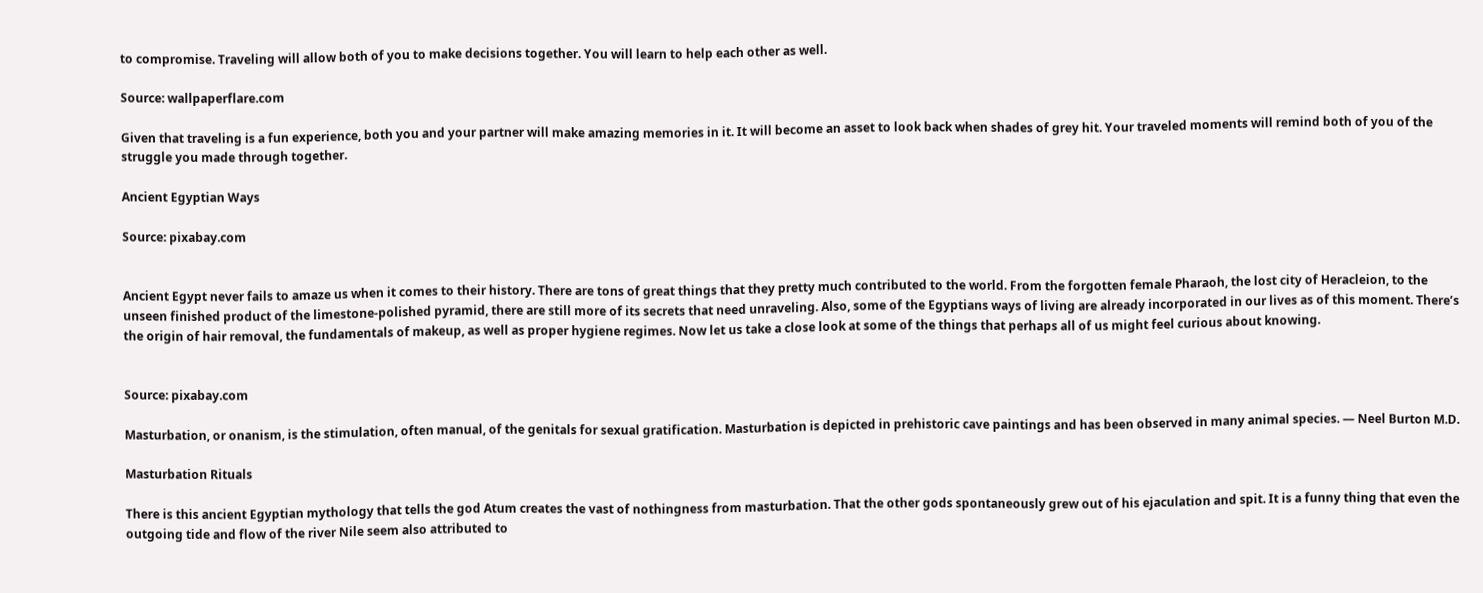to compromise. Traveling will allow both of you to make decisions together. You will learn to help each other as well.

Source: wallpaperflare.com

Given that traveling is a fun experience, both you and your partner will make amazing memories in it. It will become an asset to look back when shades of grey hit. Your traveled moments will remind both of you of the struggle you made through together.

Ancient Egyptian Ways

Source: pixabay.com


Ancient Egypt never fails to amaze us when it comes to their history. There are tons of great things that they pretty much contributed to the world. From the forgotten female Pharaoh, the lost city of Heracleion, to the unseen finished product of the limestone-polished pyramid, there are still more of its secrets that need unraveling. Also, some of the Egyptians ways of living are already incorporated in our lives as of this moment. There’s the origin of hair removal, the fundamentals of makeup, as well as proper hygiene regimes. Now let us take a close look at some of the things that perhaps all of us might feel curious about knowing.


Source: pixabay.com

Masturbation, or onanism, is the stimulation, often manual, of the genitals for sexual gratification. Masturbation is depicted in prehistoric cave paintings and has been observed in many animal species. — Neel Burton M.D.

Masturbation Rituals

There is this ancient Egyptian mythology that tells the god Atum creates the vast of nothingness from masturbation. That the other gods spontaneously grew out of his ejaculation and spit. It is a funny thing that even the outgoing tide and flow of the river Nile seem also attributed to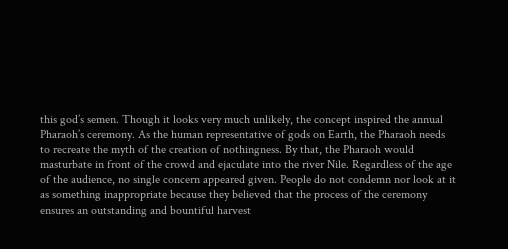this god’s semen. Though it looks very much unlikely, the concept inspired the annual Pharaoh’s ceremony. As the human representative of gods on Earth, the Pharaoh needs to recreate the myth of the creation of nothingness. By that, the Pharaoh would masturbate in front of the crowd and ejaculate into the river Nile. Regardless of the age of the audience, no single concern appeared given. People do not condemn nor look at it as something inappropriate because they believed that the process of the ceremony ensures an outstanding and bountiful harvest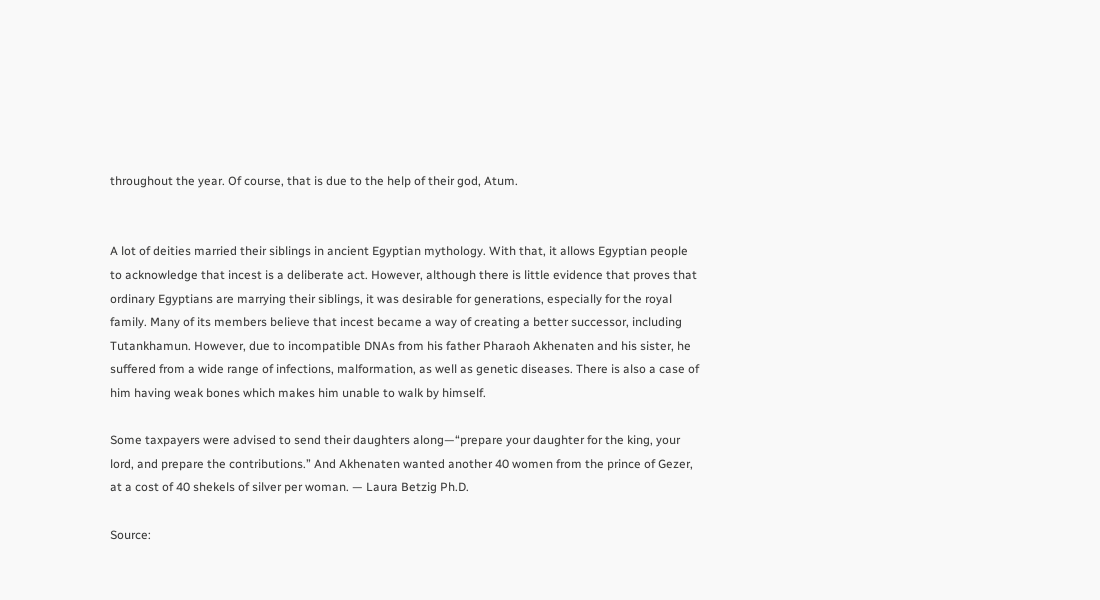throughout the year. Of course, that is due to the help of their god, Atum.


A lot of deities married their siblings in ancient Egyptian mythology. With that, it allows Egyptian people to acknowledge that incest is a deliberate act. However, although there is little evidence that proves that ordinary Egyptians are marrying their siblings, it was desirable for generations, especially for the royal family. Many of its members believe that incest became a way of creating a better successor, including Tutankhamun. However, due to incompatible DNAs from his father Pharaoh Akhenaten and his sister, he suffered from a wide range of infections, malformation, as well as genetic diseases. There is also a case of him having weak bones which makes him unable to walk by himself.

Some taxpayers were advised to send their daughters along—“prepare your daughter for the king, your lord, and prepare the contributions.” And Akhenaten wanted another 40 women from the prince of Gezer, at a cost of 40 shekels of silver per woman. — Laura Betzig Ph.D.

Source: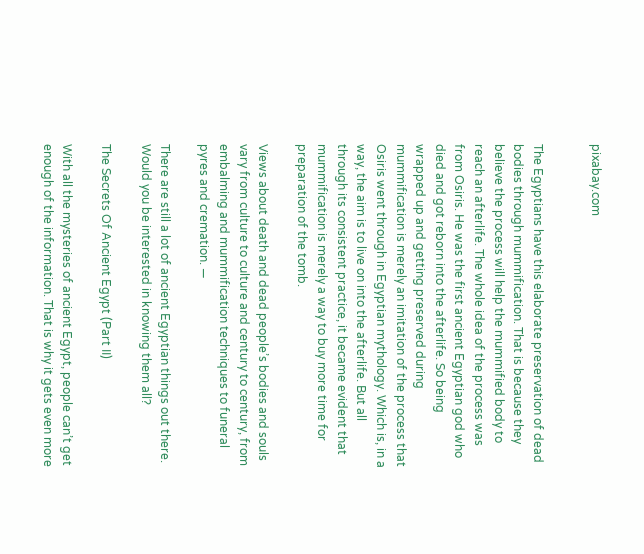pixabay.com


The Egyptians have this elaborate preservation of dead bodies through mummification. That is because they believe the process will help the mummified body to reach an afterlife. The whole idea of the process was from Osiris. He was the first ancient Egyptian god who died and got reborn into the afterlife. So being wrapped up and getting preserved during mummification is merely an imitation of the process that Osiris went through in Egyptian mythology. Which is, in a way, the aim is to live on into the afterlife. But all through its consistent practice, it became evident that mummification is merely a way to buy more time for preparation of the tomb.

Views about death and dead people’s bodies and souls vary from culture to culture and century to century, from embalming and mummification techniques to funeral pyres and cremation. —

There are still a lot of ancient Egyptian things out there. Would you be interested in knowing them all?

The Secrets Of Ancient Egypt (Part II)

With all the mysteries of ancient Egypt, people can’t get enough of the information. That is why it gets even more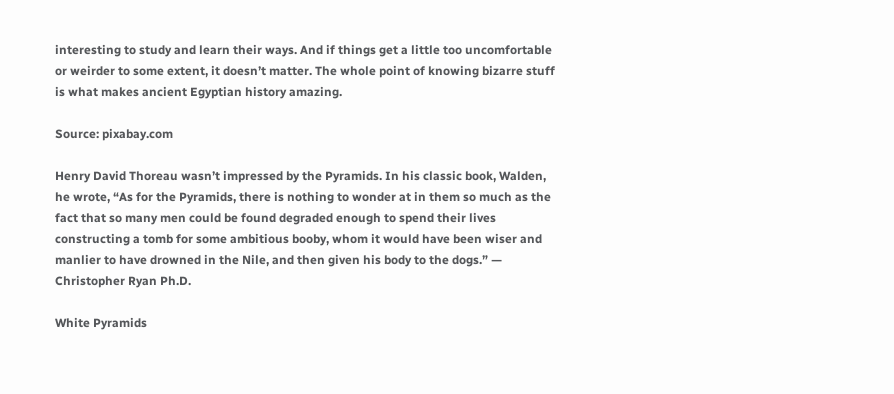interesting to study and learn their ways. And if things get a little too uncomfortable or weirder to some extent, it doesn’t matter. The whole point of knowing bizarre stuff is what makes ancient Egyptian history amazing.

Source: pixabay.com

Henry David Thoreau wasn’t impressed by the Pyramids. In his classic book, Walden, he wrote, “As for the Pyramids, there is nothing to wonder at in them so much as the fact that so many men could be found degraded enough to spend their lives constructing a tomb for some ambitious booby, whom it would have been wiser and manlier to have drowned in the Nile, and then given his body to the dogs.” — Christopher Ryan Ph.D.

White Pyramids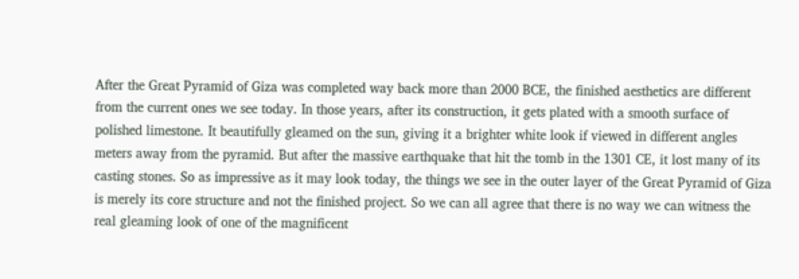After the Great Pyramid of Giza was completed way back more than 2000 BCE, the finished aesthetics are different from the current ones we see today. In those years, after its construction, it gets plated with a smooth surface of polished limestone. It beautifully gleamed on the sun, giving it a brighter white look if viewed in different angles meters away from the pyramid. But after the massive earthquake that hit the tomb in the 1301 CE, it lost many of its casting stones. So as impressive as it may look today, the things we see in the outer layer of the Great Pyramid of Giza is merely its core structure and not the finished project. So we can all agree that there is no way we can witness the real gleaming look of one of the magnificent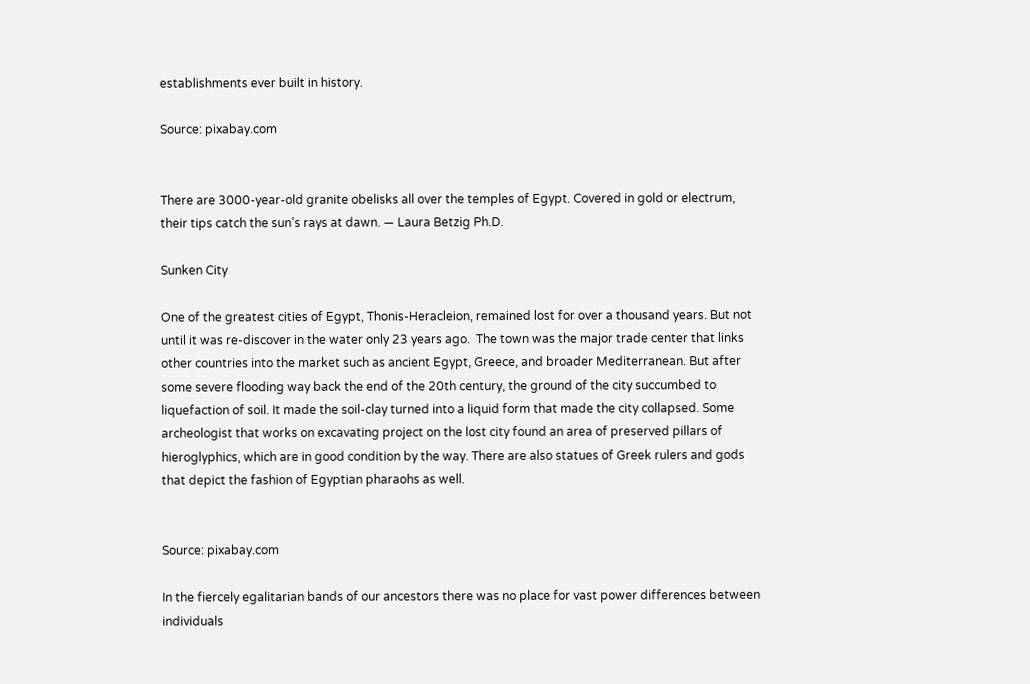establishments ever built in history.

Source: pixabay.com


There are 3000-year-old granite obelisks all over the temples of Egypt. Covered in gold or electrum, their tips catch the sun’s rays at dawn. — Laura Betzig Ph.D.

Sunken City

One of the greatest cities of Egypt, Thonis-Heracleion, remained lost for over a thousand years. But not until it was re-discover in the water only 23 years ago.  The town was the major trade center that links other countries into the market such as ancient Egypt, Greece, and broader Mediterranean. But after some severe flooding way back the end of the 20th century, the ground of the city succumbed to liquefaction of soil. It made the soil-clay turned into a liquid form that made the city collapsed. Some archeologist that works on excavating project on the lost city found an area of preserved pillars of hieroglyphics, which are in good condition by the way. There are also statues of Greek rulers and gods that depict the fashion of Egyptian pharaohs as well.


Source: pixabay.com

In the fiercely egalitarian bands of our ancestors there was no place for vast power differences between individuals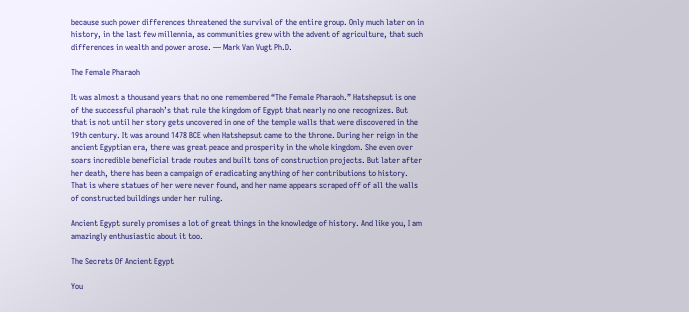because such power differences threatened the survival of the entire group. Only much later on in history, in the last few millennia, as communities grew with the advent of agriculture, that such differences in wealth and power arose. — Mark Van Vugt Ph.D.

The Female Pharaoh

It was almost a thousand years that no one remembered “The Female Pharaoh.” Hatshepsut is one of the successful pharaoh’s that rule the kingdom of Egypt that nearly no one recognizes. But that is not until her story gets uncovered in one of the temple walls that were discovered in the 19th century. It was around 1478 BCE when Hatshepsut came to the throne. During her reign in the ancient Egyptian era, there was great peace and prosperity in the whole kingdom. She even over soars incredible beneficial trade routes and built tons of construction projects. But later after her death, there has been a campaign of eradicating anything of her contributions to history. That is where statues of her were never found, and her name appears scraped off of all the walls of constructed buildings under her ruling.

Ancient Egypt surely promises a lot of great things in the knowledge of history. And like you, I am amazingly enthusiastic about it too.

The Secrets Of Ancient Egypt

You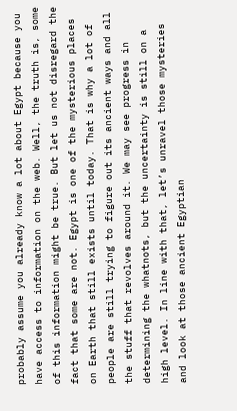probably assume you already know a lot about Egypt because you have access to information on the web. Well, the truth is, some of this information might be true. But let us not disregard the fact that some are not. Egypt is one of the mysterious places on Earth that still exists until today. That is why a lot of people are still trying to figure out its ancient ways and all the stuff that revolves around it. We may see progress in determining the whatnots, but the uncertainty is still on a high level. In line with that, let’s unravel those mysteries and look at those ancient Egyptian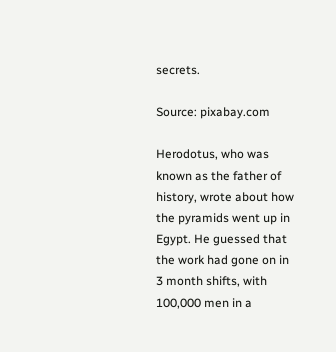secrets.

Source: pixabay.com

Herodotus, who was known as the father of history, wrote about how the pyramids went up in Egypt. He guessed that the work had gone on in 3 month shifts, with 100,000 men in a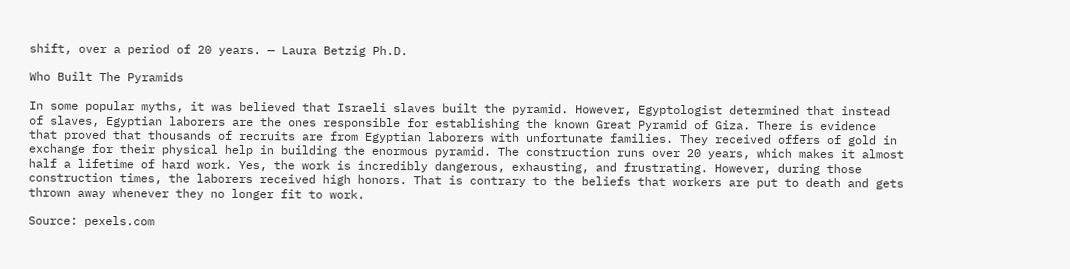shift, over a period of 20 years. — Laura Betzig Ph.D.

Who Built The Pyramids

In some popular myths, it was believed that Israeli slaves built the pyramid. However, Egyptologist determined that instead of slaves, Egyptian laborers are the ones responsible for establishing the known Great Pyramid of Giza. There is evidence that proved that thousands of recruits are from Egyptian laborers with unfortunate families. They received offers of gold in exchange for their physical help in building the enormous pyramid. The construction runs over 20 years, which makes it almost half a lifetime of hard work. Yes, the work is incredibly dangerous, exhausting, and frustrating. However, during those construction times, the laborers received high honors. That is contrary to the beliefs that workers are put to death and gets thrown away whenever they no longer fit to work.

Source: pexels.com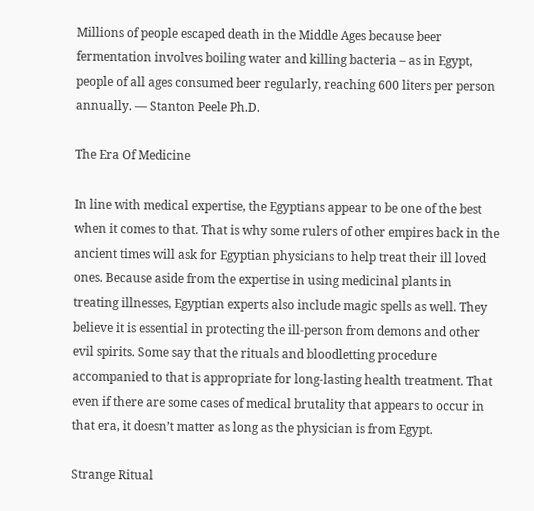Millions of people escaped death in the Middle Ages because beer fermentation involves boiling water and killing bacteria – as in Egypt, people of all ages consumed beer regularly, reaching 600 liters per person annually. — Stanton Peele Ph.D.

The Era Of Medicine

In line with medical expertise, the Egyptians appear to be one of the best when it comes to that. That is why some rulers of other empires back in the ancient times will ask for Egyptian physicians to help treat their ill loved ones. Because aside from the expertise in using medicinal plants in treating illnesses, Egyptian experts also include magic spells as well. They believe it is essential in protecting the ill-person from demons and other evil spirits. Some say that the rituals and bloodletting procedure accompanied to that is appropriate for long-lasting health treatment. That even if there are some cases of medical brutality that appears to occur in that era, it doesn’t matter as long as the physician is from Egypt.

Strange Ritual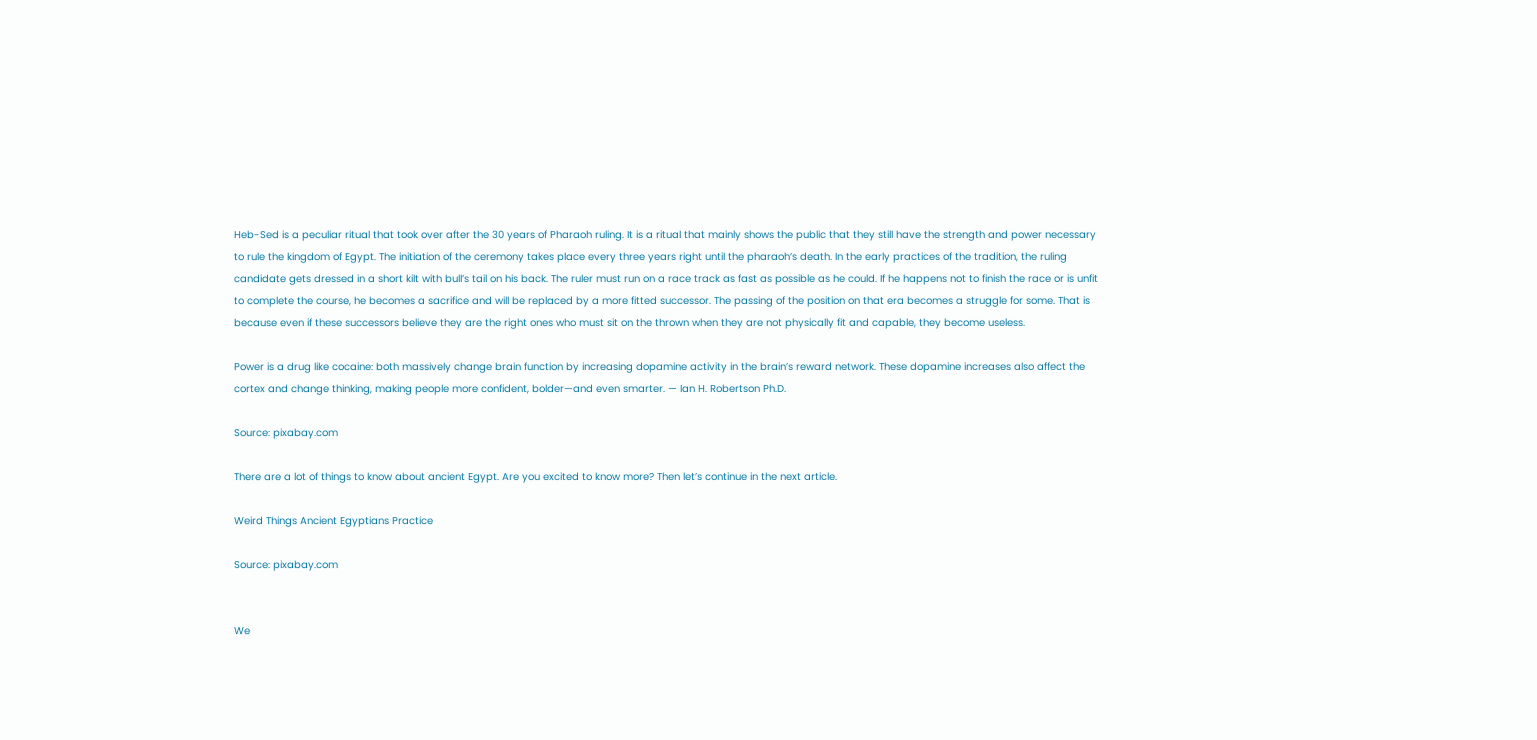Heb-Sed is a peculiar ritual that took over after the 30 years of Pharaoh ruling. It is a ritual that mainly shows the public that they still have the strength and power necessary to rule the kingdom of Egypt. The initiation of the ceremony takes place every three years right until the pharaoh’s death. In the early practices of the tradition, the ruling candidate gets dressed in a short kilt with bull’s tail on his back. The ruler must run on a race track as fast as possible as he could. If he happens not to finish the race or is unfit to complete the course, he becomes a sacrifice and will be replaced by a more fitted successor. The passing of the position on that era becomes a struggle for some. That is because even if these successors believe they are the right ones who must sit on the thrown when they are not physically fit and capable, they become useless.

Power is a drug like cocaine: both massively change brain function by increasing dopamine activity in the brain’s reward network. These dopamine increases also affect the cortex and change thinking, making people more confident, bolder—and even smarter. — Ian H. Robertson Ph.D.

Source: pixabay.com

There are a lot of things to know about ancient Egypt. Are you excited to know more? Then let’s continue in the next article.

Weird Things Ancient Egyptians Practice

Source: pixabay.com


We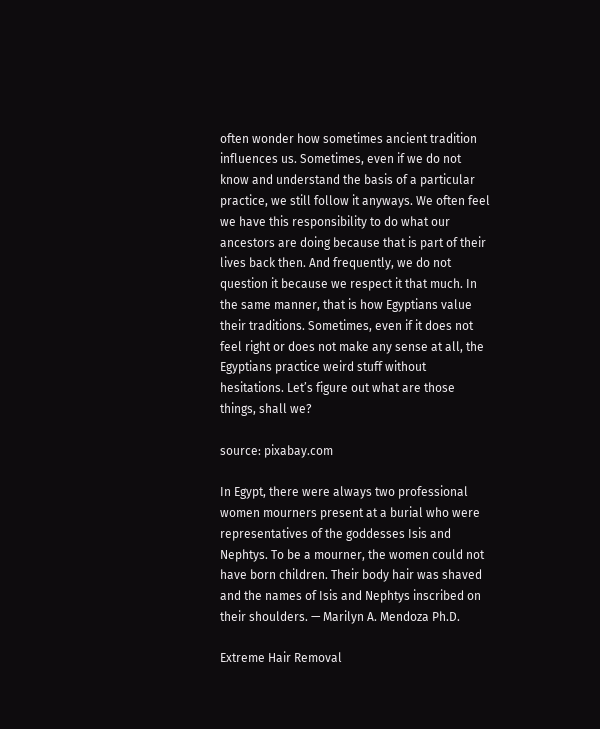often wonder how sometimes ancient tradition influences us. Sometimes, even if we do not know and understand the basis of a particular practice, we still follow it anyways. We often feel we have this responsibility to do what our ancestors are doing because that is part of their lives back then. And frequently, we do not question it because we respect it that much. In the same manner, that is how Egyptians value their traditions. Sometimes, even if it does not feel right or does not make any sense at all, the Egyptians practice weird stuff without hesitations. Let’s figure out what are those things, shall we?

source: pixabay.com

In Egypt, there were always two professional women mourners present at a burial who were representatives of the goddesses Isis and Nephtys. To be a mourner, the women could not have born children. Their body hair was shaved and the names of Isis and Nephtys inscribed on their shoulders. — Marilyn A. Mendoza Ph.D.

Extreme Hair Removal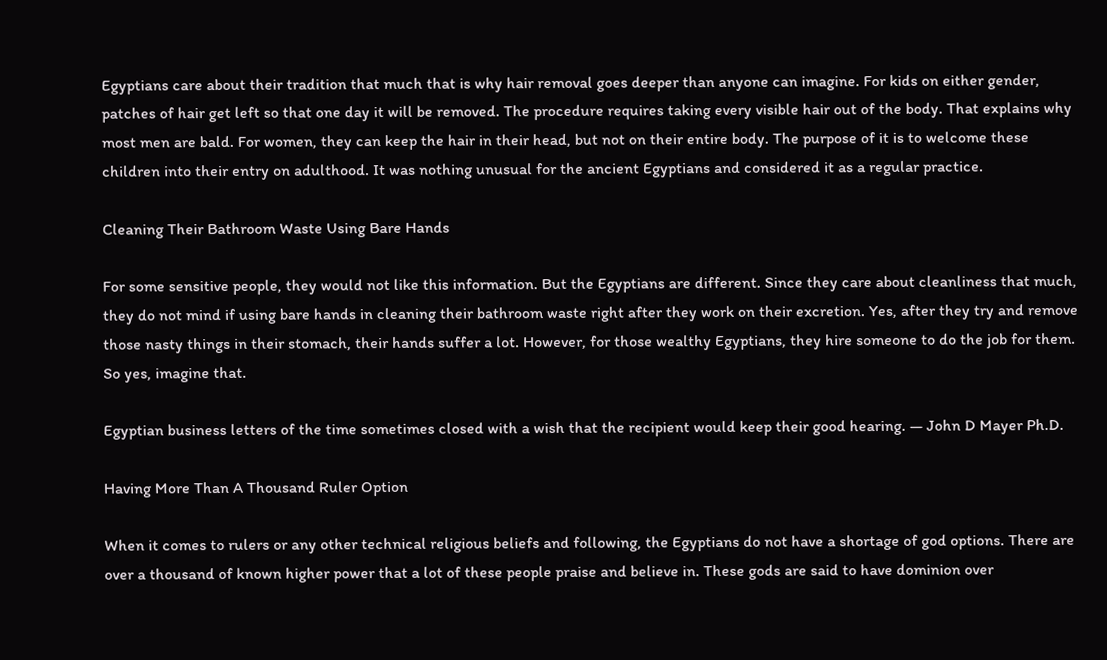Egyptians care about their tradition that much that is why hair removal goes deeper than anyone can imagine. For kids on either gender, patches of hair get left so that one day it will be removed. The procedure requires taking every visible hair out of the body. That explains why most men are bald. For women, they can keep the hair in their head, but not on their entire body. The purpose of it is to welcome these children into their entry on adulthood. It was nothing unusual for the ancient Egyptians and considered it as a regular practice.

Cleaning Their Bathroom Waste Using Bare Hands

For some sensitive people, they would not like this information. But the Egyptians are different. Since they care about cleanliness that much, they do not mind if using bare hands in cleaning their bathroom waste right after they work on their excretion. Yes, after they try and remove those nasty things in their stomach, their hands suffer a lot. However, for those wealthy Egyptians, they hire someone to do the job for them. So yes, imagine that.

Egyptian business letters of the time sometimes closed with a wish that the recipient would keep their good hearing. — John D Mayer Ph.D.

Having More Than A Thousand Ruler Option

When it comes to rulers or any other technical religious beliefs and following, the Egyptians do not have a shortage of god options. There are over a thousand of known higher power that a lot of these people praise and believe in. These gods are said to have dominion over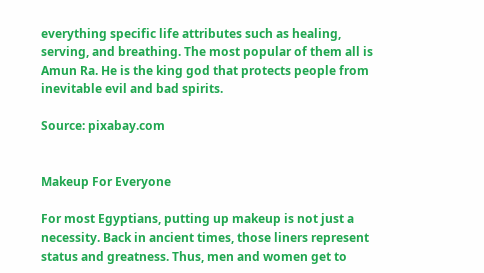everything specific life attributes such as healing, serving, and breathing. The most popular of them all is Amun Ra. He is the king god that protects people from inevitable evil and bad spirits.

Source: pixabay.com


Makeup For Everyone

For most Egyptians, putting up makeup is not just a necessity. Back in ancient times, those liners represent status and greatness. Thus, men and women get to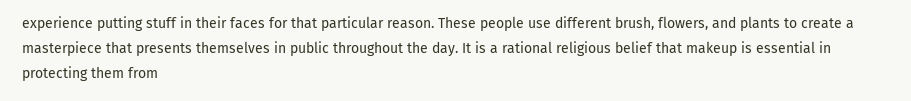experience putting stuff in their faces for that particular reason. These people use different brush, flowers, and plants to create a masterpiece that presents themselves in public throughout the day. It is a rational religious belief that makeup is essential in protecting them from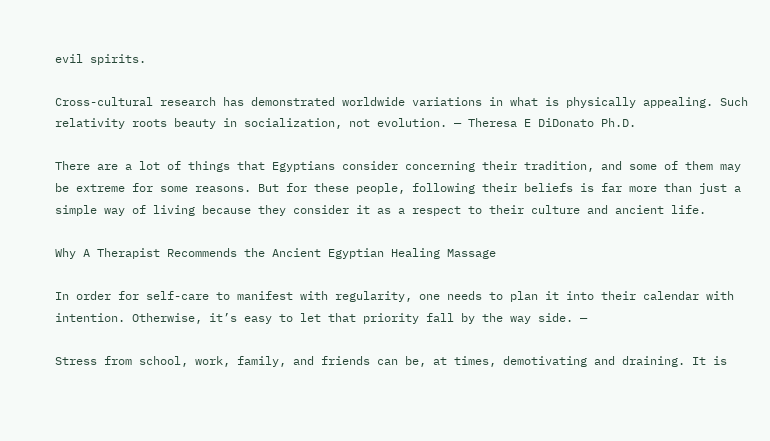evil spirits.

Cross-cultural research has demonstrated worldwide variations in what is physically appealing. Such relativity roots beauty in socialization, not evolution. — Theresa E DiDonato Ph.D.

There are a lot of things that Egyptians consider concerning their tradition, and some of them may be extreme for some reasons. But for these people, following their beliefs is far more than just a simple way of living because they consider it as a respect to their culture and ancient life.

Why A Therapist Recommends the Ancient Egyptian Healing Massage

In order for self-care to manifest with regularity, one needs to plan it into their calendar with intention. Otherwise, it’s easy to let that priority fall by the way side. —

Stress from school, work, family, and friends can be, at times, demotivating and draining. It is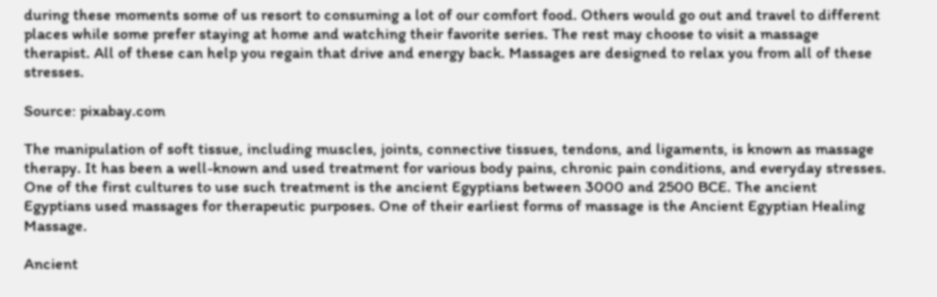during these moments some of us resort to consuming a lot of our comfort food. Others would go out and travel to different places while some prefer staying at home and watching their favorite series. The rest may choose to visit a massage therapist. All of these can help you regain that drive and energy back. Massages are designed to relax you from all of these stresses.

Source: pixabay.com

The manipulation of soft tissue, including muscles, joints, connective tissues, tendons, and ligaments, is known as massage therapy. It has been a well-known and used treatment for various body pains, chronic pain conditions, and everyday stresses. One of the first cultures to use such treatment is the ancient Egyptians between 3000 and 2500 BCE. The ancient Egyptians used massages for therapeutic purposes. One of their earliest forms of massage is the Ancient Egyptian Healing Massage.

Ancient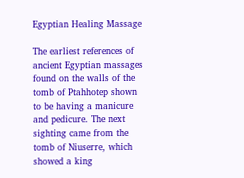Egyptian Healing Massage

The earliest references of ancient Egyptian massages found on the walls of the tomb of Ptahhotep shown to be having a manicure and pedicure. The next sighting came from the tomb of Niuserre, which showed a king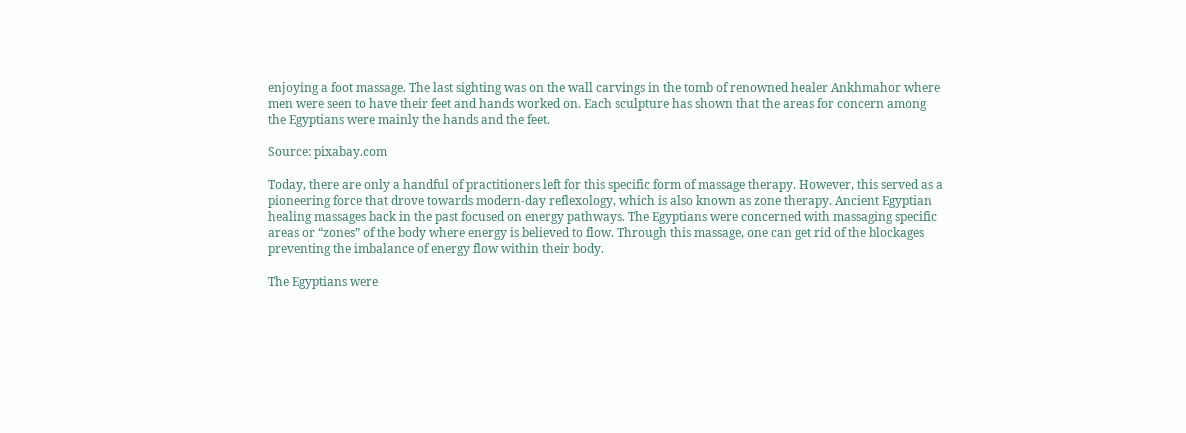enjoying a foot massage. The last sighting was on the wall carvings in the tomb of renowned healer Ankhmahor where men were seen to have their feet and hands worked on. Each sculpture has shown that the areas for concern among the Egyptians were mainly the hands and the feet.

Source: pixabay.com

Today, there are only a handful of practitioners left for this specific form of massage therapy. However, this served as a pioneering force that drove towards modern-day reflexology, which is also known as zone therapy. Ancient Egyptian healing massages back in the past focused on energy pathways. The Egyptians were concerned with massaging specific areas or “zones” of the body where energy is believed to flow. Through this massage, one can get rid of the blockages preventing the imbalance of energy flow within their body.

The Egyptians were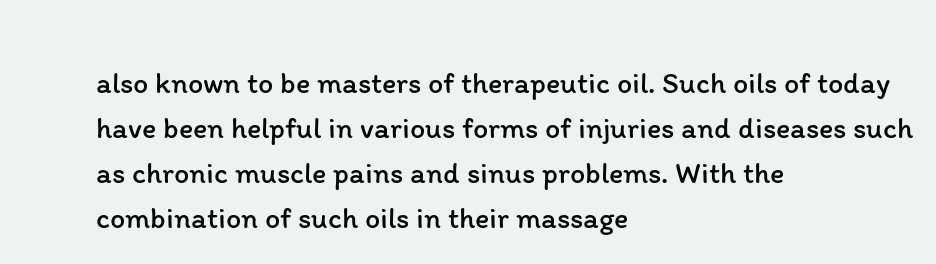also known to be masters of therapeutic oil. Such oils of today have been helpful in various forms of injuries and diseases such as chronic muscle pains and sinus problems. With the combination of such oils in their massage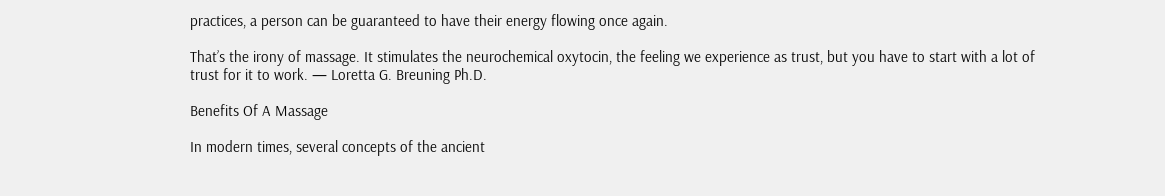practices, a person can be guaranteed to have their energy flowing once again.

That’s the irony of massage. It stimulates the neurochemical oxytocin, the feeling we experience as trust, but you have to start with a lot of trust for it to work. — Loretta G. Breuning Ph.D.

Benefits Of A Massage

In modern times, several concepts of the ancient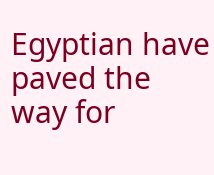Egyptian have paved the way for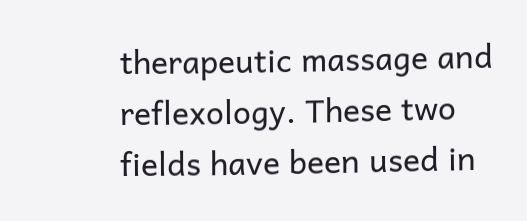therapeutic massage and reflexology. These two fields have been used in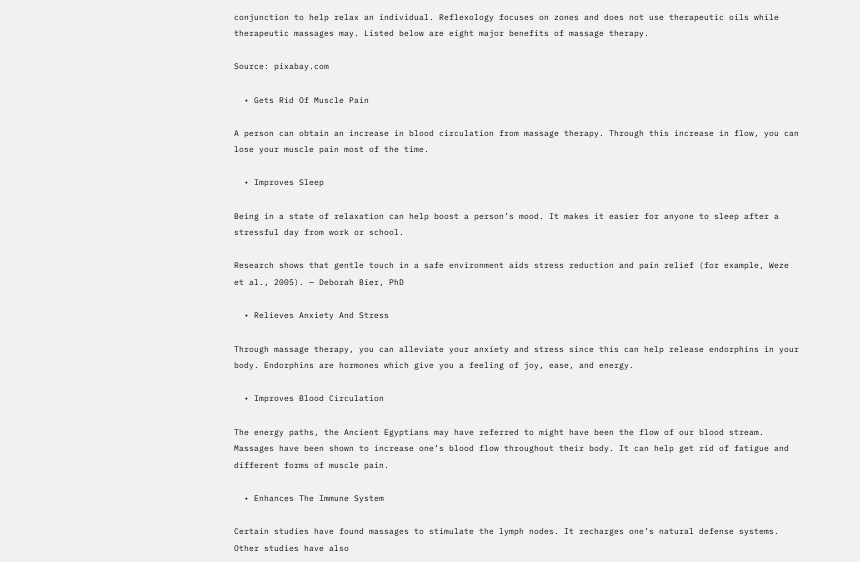conjunction to help relax an individual. Reflexology focuses on zones and does not use therapeutic oils while therapeutic massages may. Listed below are eight major benefits of massage therapy.

Source: pixabay.com

  • Gets Rid Of Muscle Pain

A person can obtain an increase in blood circulation from massage therapy. Through this increase in flow, you can lose your muscle pain most of the time.

  • Improves Sleep

Being in a state of relaxation can help boost a person’s mood. It makes it easier for anyone to sleep after a stressful day from work or school.

Research shows that gentle touch in a safe environment aids stress reduction and pain relief (for example, Weze et al., 2005). — Deborah Bier, PhD

  • Relieves Anxiety And Stress

Through massage therapy, you can alleviate your anxiety and stress since this can help release endorphins in your body. Endorphins are hormones which give you a feeling of joy, ease, and energy.

  • Improves Blood Circulation

The energy paths, the Ancient Egyptians may have referred to might have been the flow of our blood stream. Massages have been shown to increase one’s blood flow throughout their body. It can help get rid of fatigue and different forms of muscle pain.

  • Enhances The Immune System

Certain studies have found massages to stimulate the lymph nodes. It recharges one’s natural defense systems. Other studies have also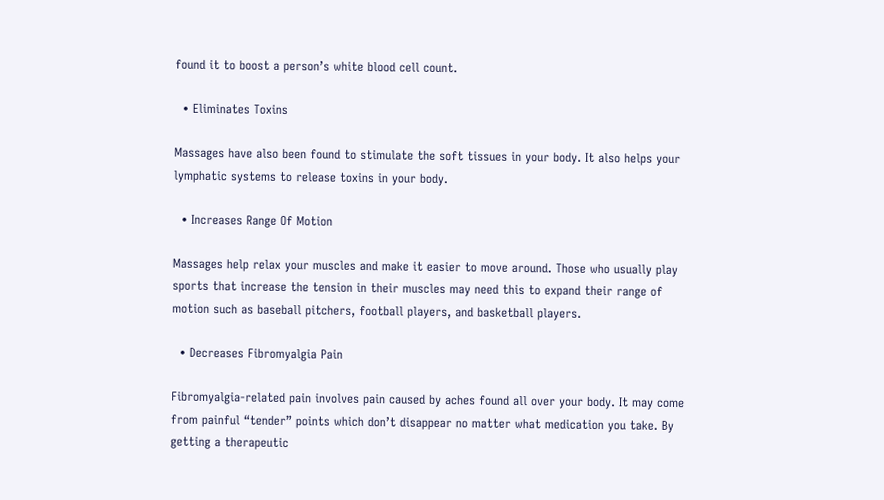found it to boost a person’s white blood cell count.

  • Eliminates Toxins

Massages have also been found to stimulate the soft tissues in your body. It also helps your lymphatic systems to release toxins in your body.

  • Increases Range Of Motion

Massages help relax your muscles and make it easier to move around. Those who usually play sports that increase the tension in their muscles may need this to expand their range of motion such as baseball pitchers, football players, and basketball players.

  • Decreases Fibromyalgia Pain

Fibromyalgia-related pain involves pain caused by aches found all over your body. It may come from painful “tender” points which don’t disappear no matter what medication you take. By getting a therapeutic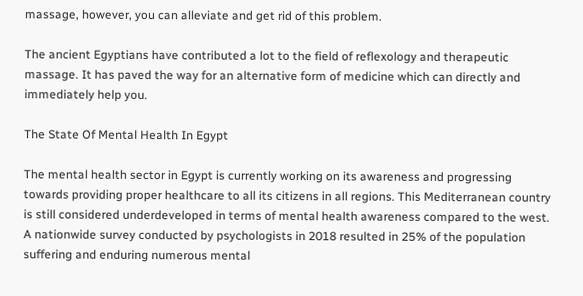massage, however, you can alleviate and get rid of this problem.

The ancient Egyptians have contributed a lot to the field of reflexology and therapeutic massage. It has paved the way for an alternative form of medicine which can directly and immediately help you.

The State Of Mental Health In Egypt

The mental health sector in Egypt is currently working on its awareness and progressing towards providing proper healthcare to all its citizens in all regions. This Mediterranean country is still considered underdeveloped in terms of mental health awareness compared to the west.  A nationwide survey conducted by psychologists in 2018 resulted in 25% of the population suffering and enduring numerous mental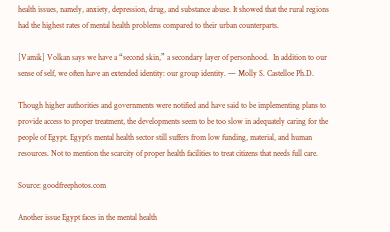health issues, namely, anxiety, depression, drug, and substance abuse. It showed that the rural regions had the highest rates of mental health problems compared to their urban counterparts.

[Vamik] Volkan says we have a “second skin,” a secondary layer of personhood.  In addition to our sense of self, we often have an extended identity: our group identity. — Molly S. Castelloe Ph.D.

Though higher authorities and governments were notified and have said to be implementing plans to provide access to proper treatment, the developments seem to be too slow in adequately caring for the people of Egypt. Egypt’s mental health sector still suffers from low funding, material, and human resources. Not to mention the scarcity of proper health facilities to treat citizens that needs full care.

Source: goodfreephotos.com

Another issue Egypt faces in the mental health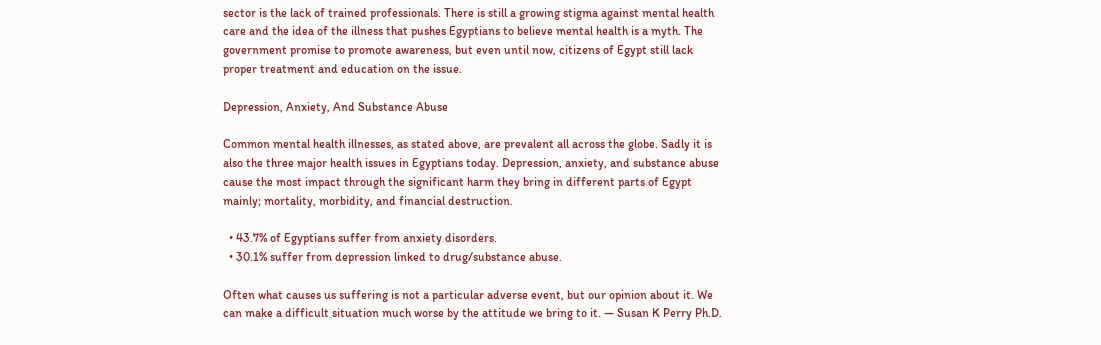sector is the lack of trained professionals. There is still a growing stigma against mental health care and the idea of the illness that pushes Egyptians to believe mental health is a myth. The government promise to promote awareness, but even until now, citizens of Egypt still lack proper treatment and education on the issue.

Depression, Anxiety, And Substance Abuse

Common mental health illnesses, as stated above, are prevalent all across the globe. Sadly it is also the three major health issues in Egyptians today. Depression, anxiety, and substance abuse cause the most impact through the significant harm they bring in different parts of Egypt mainly; mortality, morbidity, and financial destruction.

  • 43.7% of Egyptians suffer from anxiety disorders.
  • 30.1% suffer from depression linked to drug/substance abuse.

Often what causes us suffering is not a particular adverse event, but our opinion about it. We can make a difficult situation much worse by the attitude we bring to it. — Susan K Perry Ph.D.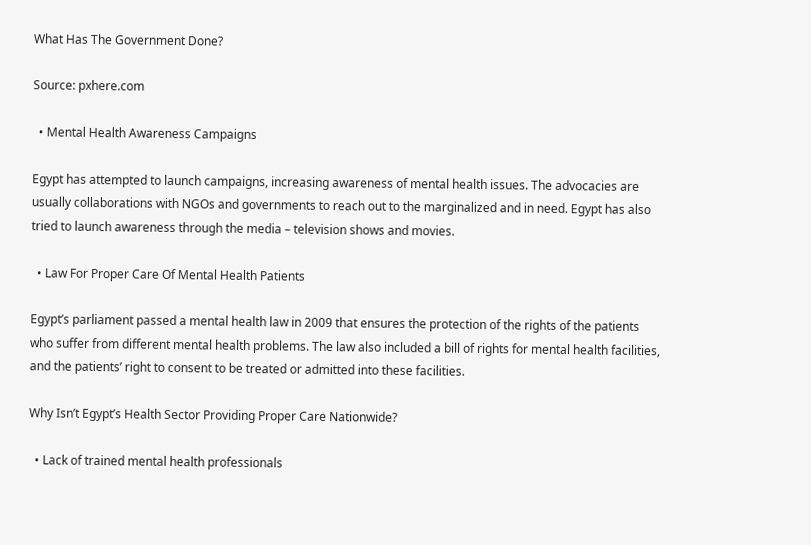What Has The Government Done?

Source: pxhere.com

  • Mental Health Awareness Campaigns

Egypt has attempted to launch campaigns, increasing awareness of mental health issues. The advocacies are usually collaborations with NGOs and governments to reach out to the marginalized and in need. Egypt has also tried to launch awareness through the media – television shows and movies.

  • Law For Proper Care Of Mental Health Patients

Egypt’s parliament passed a mental health law in 2009 that ensures the protection of the rights of the patients who suffer from different mental health problems. The law also included a bill of rights for mental health facilities, and the patients’ right to consent to be treated or admitted into these facilities.

Why Isn’t Egypt’s Health Sector Providing Proper Care Nationwide?

  • Lack of trained mental health professionals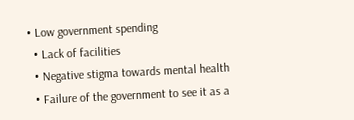• Low government spending
  • Lack of facilities
  • Negative stigma towards mental health
  • Failure of the government to see it as a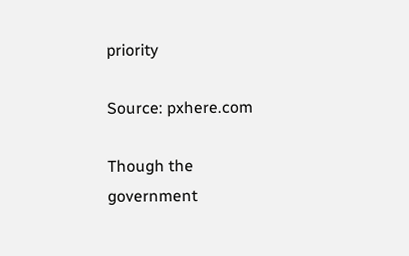priority

Source: pxhere.com

Though the government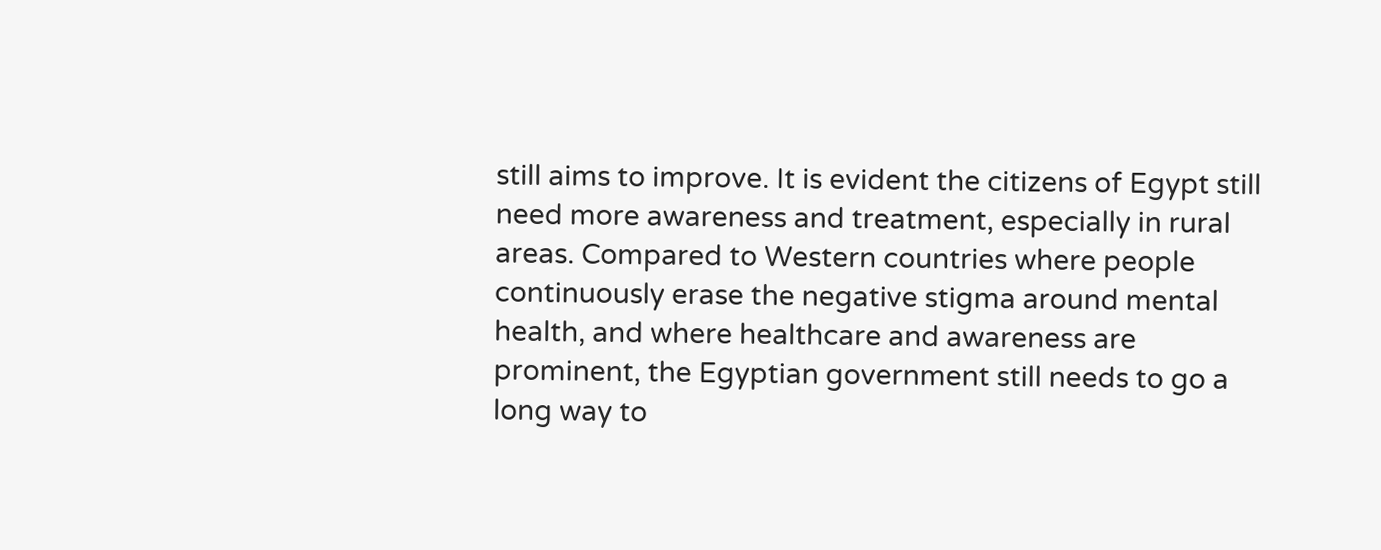still aims to improve. It is evident the citizens of Egypt still need more awareness and treatment, especially in rural areas. Compared to Western countries where people continuously erase the negative stigma around mental health, and where healthcare and awareness are prominent, the Egyptian government still needs to go a long way to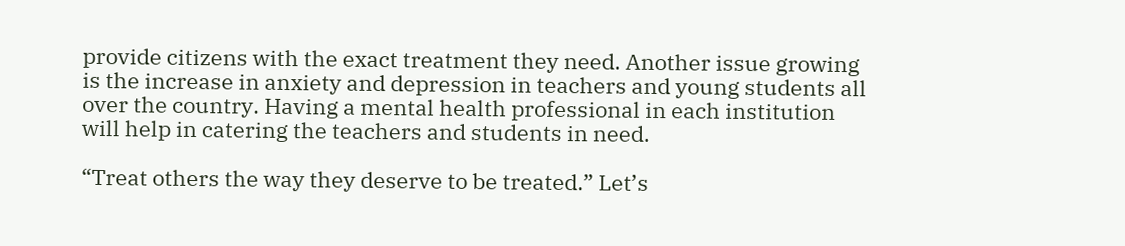provide citizens with the exact treatment they need. Another issue growing is the increase in anxiety and depression in teachers and young students all over the country. Having a mental health professional in each institution will help in catering the teachers and students in need.

“Treat others the way they deserve to be treated.” Let’s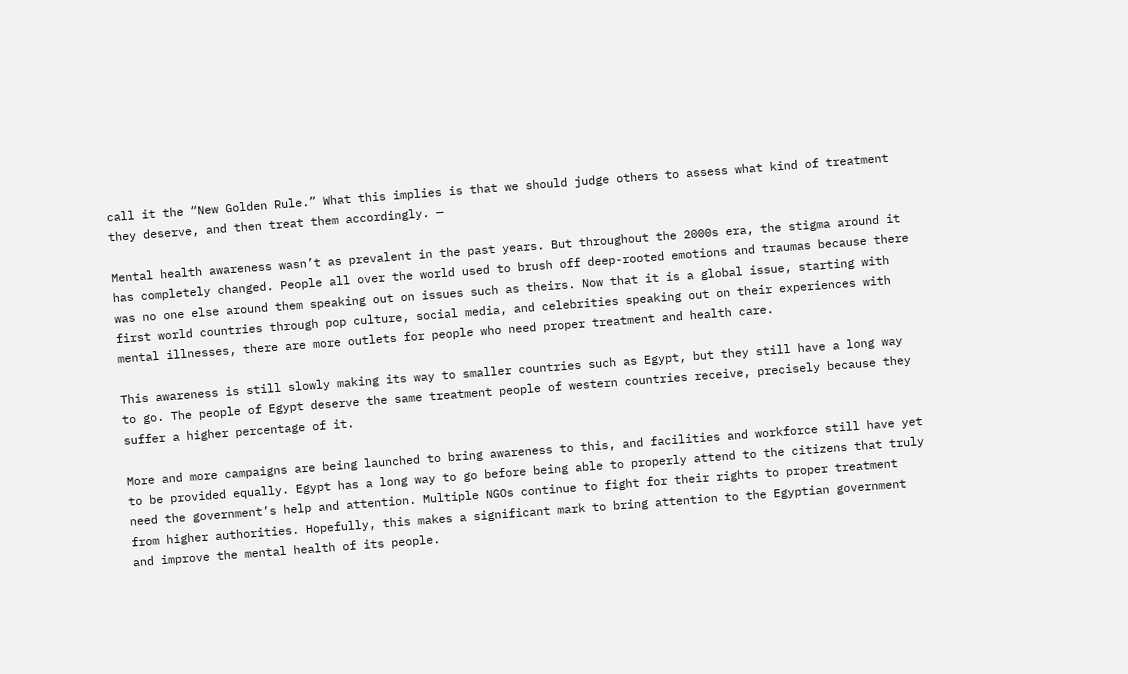call it the “New Golden Rule.” What this implies is that we should judge others to assess what kind of treatment they deserve, and then treat them accordingly. —

Mental health awareness wasn’t as prevalent in the past years. But throughout the 2000s era, the stigma around it has completely changed. People all over the world used to brush off deep-rooted emotions and traumas because there was no one else around them speaking out on issues such as theirs. Now that it is a global issue, starting with first world countries through pop culture, social media, and celebrities speaking out on their experiences with mental illnesses, there are more outlets for people who need proper treatment and health care.

This awareness is still slowly making its way to smaller countries such as Egypt, but they still have a long way to go. The people of Egypt deserve the same treatment people of western countries receive, precisely because they suffer a higher percentage of it.

More and more campaigns are being launched to bring awareness to this, and facilities and workforce still have yet to be provided equally. Egypt has a long way to go before being able to properly attend to the citizens that truly need the government’s help and attention. Multiple NGOs continue to fight for their rights to proper treatment from higher authorities. Hopefully, this makes a significant mark to bring attention to the Egyptian government and improve the mental health of its people.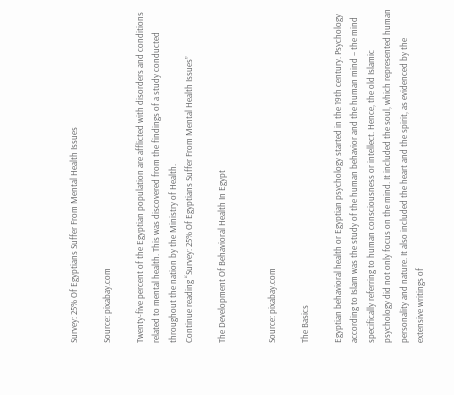Survey: 25% Of Egyptians Suffer From Mental Health Issues

Source: pixabay.com

Twenty-five percent of the Egyptian population are afflicted with disorders and conditions related to mental health. This was discovered from the findings of a study conducted throughout the nation by the Ministry of Health.
Continue reading “Survey: 25% Of Egyptians Suffer From Mental Health Issues”

The Development Of Behavioral Health In Egypt


Source: pixabay.com

The Basics

Egyptian behavioral health or Egyptian psychology started in the 19th century. Psychology according to Islam was the study of the human behavior and the human mind – the mind specifically referring to human consciousness or intellect. Hence, the old Islamic psychology did not only focus on the mind. It included the soul, which represented human personality and nature. It also included the heart and the spirit, as evidenced by the extensive writings of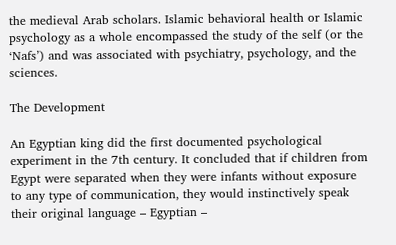the medieval Arab scholars. Islamic behavioral health or Islamic psychology as a whole encompassed the study of the self (or the ‘Nafs’) and was associated with psychiatry, psychology, and the sciences.

The Development

An Egyptian king did the first documented psychological experiment in the 7th century. It concluded that if children from Egypt were separated when they were infants without exposure to any type of communication, they would instinctively speak their original language – Egyptian –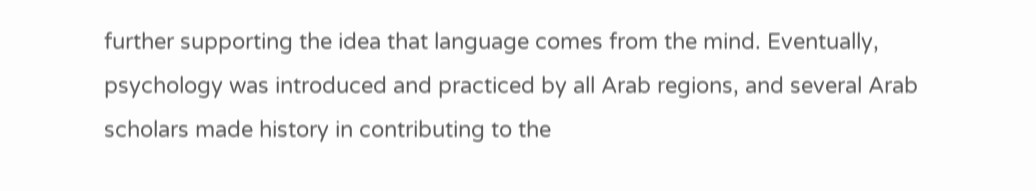further supporting the idea that language comes from the mind. Eventually, psychology was introduced and practiced by all Arab regions, and several Arab scholars made history in contributing to the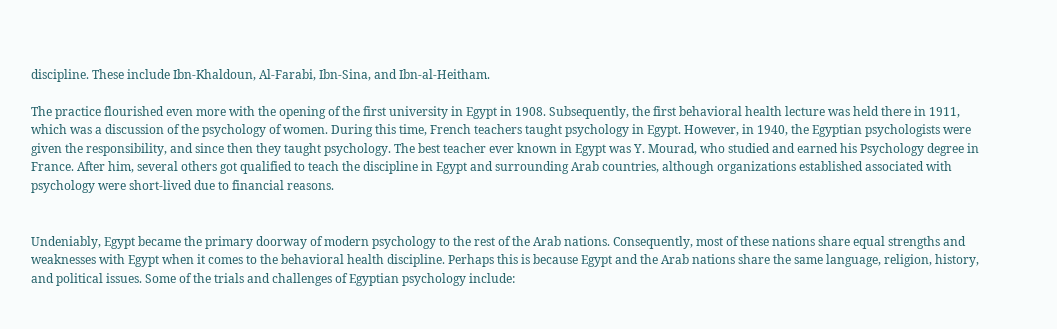discipline. These include Ibn-Khaldoun, Al-Farabi, Ibn-Sina, and Ibn-al-Heitham.

The practice flourished even more with the opening of the first university in Egypt in 1908. Subsequently, the first behavioral health lecture was held there in 1911, which was a discussion of the psychology of women. During this time, French teachers taught psychology in Egypt. However, in 1940, the Egyptian psychologists were given the responsibility, and since then they taught psychology. The best teacher ever known in Egypt was Y. Mourad, who studied and earned his Psychology degree in France. After him, several others got qualified to teach the discipline in Egypt and surrounding Arab countries, although organizations established associated with psychology were short-lived due to financial reasons.


Undeniably, Egypt became the primary doorway of modern psychology to the rest of the Arab nations. Consequently, most of these nations share equal strengths and weaknesses with Egypt when it comes to the behavioral health discipline. Perhaps this is because Egypt and the Arab nations share the same language, religion, history, and political issues. Some of the trials and challenges of Egyptian psychology include: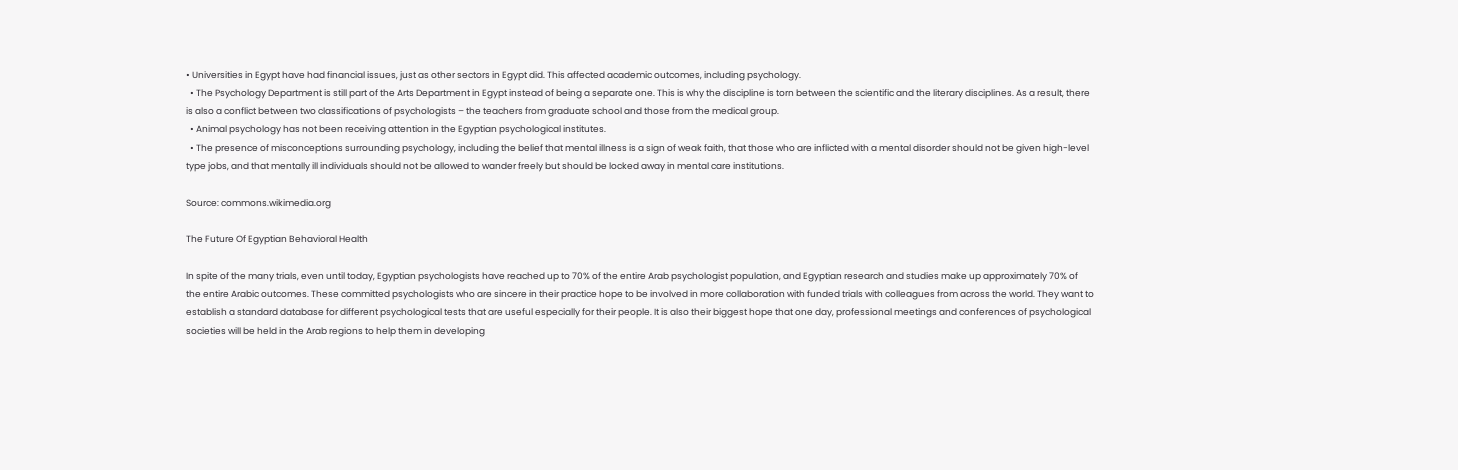• Universities in Egypt have had financial issues, just as other sectors in Egypt did. This affected academic outcomes, including psychology.
  • The Psychology Department is still part of the Arts Department in Egypt instead of being a separate one. This is why the discipline is torn between the scientific and the literary disciplines. As a result, there is also a conflict between two classifications of psychologists – the teachers from graduate school and those from the medical group.
  • Animal psychology has not been receiving attention in the Egyptian psychological institutes.
  • The presence of misconceptions surrounding psychology, including the belief that mental illness is a sign of weak faith, that those who are inflicted with a mental disorder should not be given high-level type jobs, and that mentally ill individuals should not be allowed to wander freely but should be locked away in mental care institutions.

Source: commons.wikimedia.org

The Future Of Egyptian Behavioral Health

In spite of the many trials, even until today, Egyptian psychologists have reached up to 70% of the entire Arab psychologist population, and Egyptian research and studies make up approximately 70% of the entire Arabic outcomes. These committed psychologists who are sincere in their practice hope to be involved in more collaboration with funded trials with colleagues from across the world. They want to establish a standard database for different psychological tests that are useful especially for their people. It is also their biggest hope that one day, professional meetings and conferences of psychological societies will be held in the Arab regions to help them in developing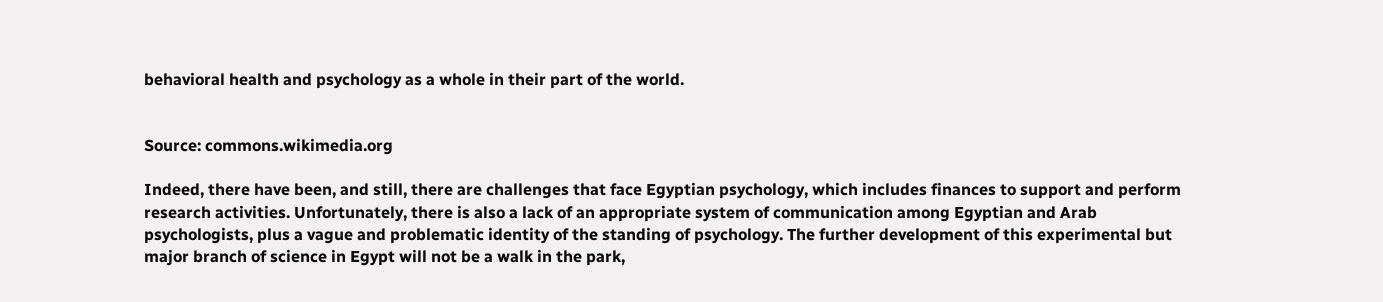behavioral health and psychology as a whole in their part of the world.


Source: commons.wikimedia.org

Indeed, there have been, and still, there are challenges that face Egyptian psychology, which includes finances to support and perform research activities. Unfortunately, there is also a lack of an appropriate system of communication among Egyptian and Arab psychologists, plus a vague and problematic identity of the standing of psychology. The further development of this experimental but major branch of science in Egypt will not be a walk in the park,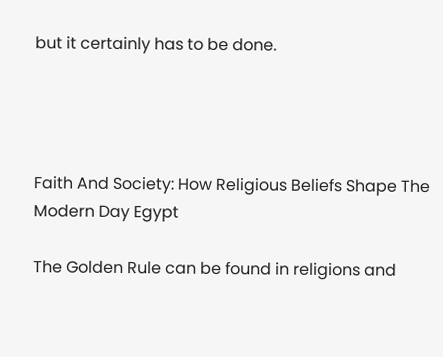but it certainly has to be done.




Faith And Society: How Religious Beliefs Shape The Modern Day Egypt

The Golden Rule can be found in religions and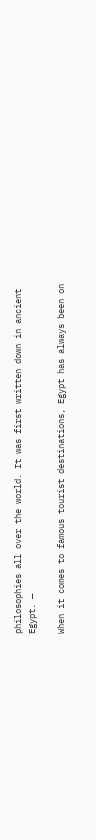philosophies all over the world. It was first written down in ancient Egypt. —

When it comes to famous tourist destinations, Egypt has always been on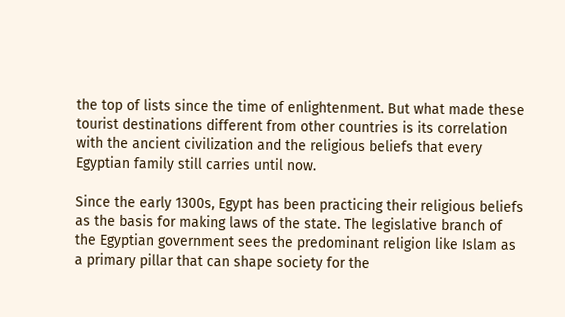the top of lists since the time of enlightenment. But what made these tourist destinations different from other countries is its correlation with the ancient civilization and the religious beliefs that every Egyptian family still carries until now.

Since the early 1300s, Egypt has been practicing their religious beliefs as the basis for making laws of the state. The legislative branch of the Egyptian government sees the predominant religion like Islam as a primary pillar that can shape society for the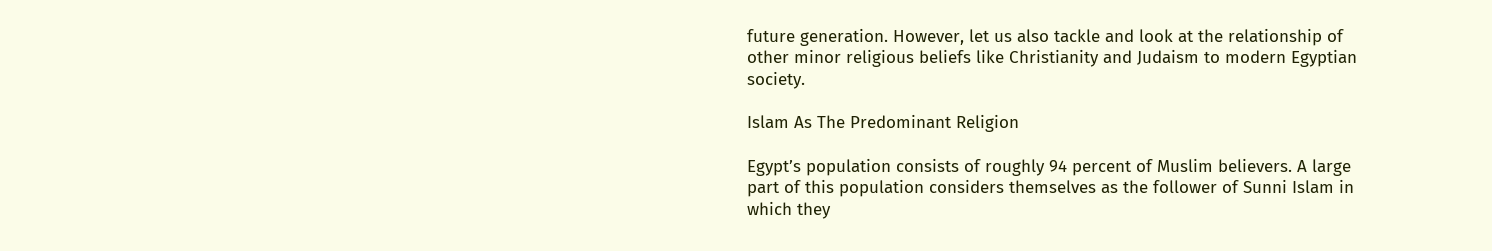future generation. However, let us also tackle and look at the relationship of other minor religious beliefs like Christianity and Judaism to modern Egyptian society.

Islam As The Predominant Religion

Egypt’s population consists of roughly 94 percent of Muslim believers. A large part of this population considers themselves as the follower of Sunni Islam in which they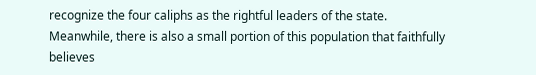recognize the four caliphs as the rightful leaders of the state. Meanwhile, there is also a small portion of this population that faithfully believes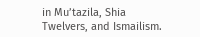in Mu’tazila, Shia Twelvers, and Ismailism.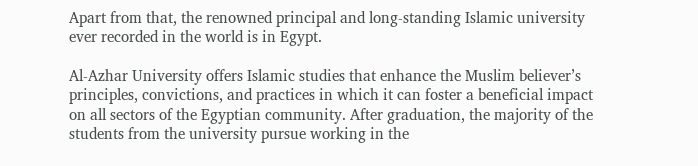Apart from that, the renowned principal and long-standing Islamic university ever recorded in the world is in Egypt.

Al-Azhar University offers Islamic studies that enhance the Muslim believer’s principles, convictions, and practices in which it can foster a beneficial impact on all sectors of the Egyptian community. After graduation, the majority of the students from the university pursue working in the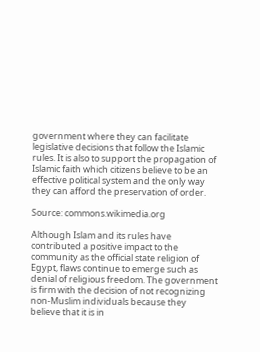government where they can facilitate legislative decisions that follow the Islamic rules. It is also to support the propagation of Islamic faith which citizens believe to be an effective political system and the only way they can afford the preservation of order.

Source: commons.wikimedia.org

Although Islam and its rules have contributed a positive impact to the community as the official state religion of Egypt, flaws continue to emerge such as denial of religious freedom. The government is firm with the decision of not recognizing non-Muslim individuals because they believe that it is in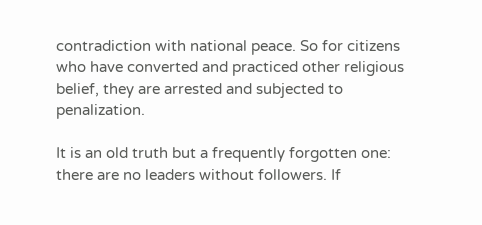contradiction with national peace. So for citizens who have converted and practiced other religious belief, they are arrested and subjected to penalization.

It is an old truth but a frequently forgotten one: there are no leaders without followers. If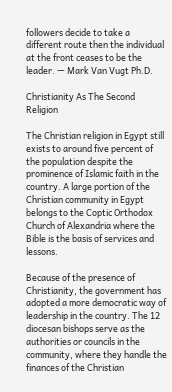followers decide to take a different route then the individual at the front ceases to be the leader. — Mark Van Vugt Ph.D.

Christianity As The Second Religion

The Christian religion in Egypt still exists to around five percent of the population despite the prominence of Islamic faith in the country. A large portion of the Christian community in Egypt belongs to the Coptic Orthodox Church of Alexandria where the Bible is the basis of services and lessons.

Because of the presence of Christianity, the government has adopted a more democratic way of leadership in the country. The 12 diocesan bishops serve as the authorities or councils in the community, where they handle the finances of the Christian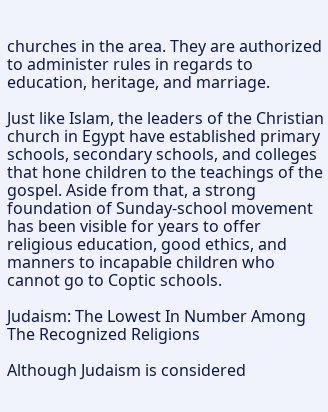churches in the area. They are authorized to administer rules in regards to education, heritage, and marriage.

Just like Islam, the leaders of the Christian church in Egypt have established primary schools, secondary schools, and colleges that hone children to the teachings of the gospel. Aside from that, a strong foundation of Sunday-school movement has been visible for years to offer religious education, good ethics, and manners to incapable children who cannot go to Coptic schools.

Judaism: The Lowest In Number Among The Recognized Religions

Although Judaism is considered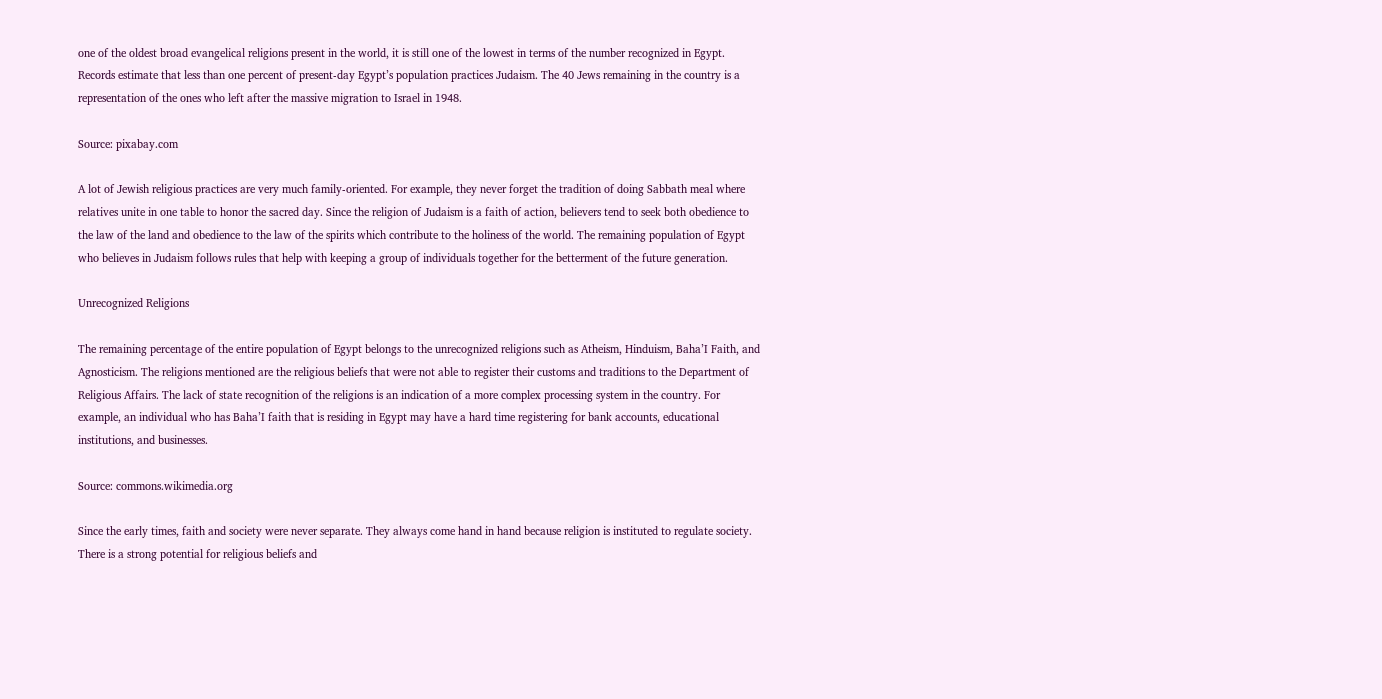one of the oldest broad evangelical religions present in the world, it is still one of the lowest in terms of the number recognized in Egypt. Records estimate that less than one percent of present-day Egypt’s population practices Judaism. The 40 Jews remaining in the country is a representation of the ones who left after the massive migration to Israel in 1948.

Source: pixabay.com

A lot of Jewish religious practices are very much family-oriented. For example, they never forget the tradition of doing Sabbath meal where relatives unite in one table to honor the sacred day. Since the religion of Judaism is a faith of action, believers tend to seek both obedience to the law of the land and obedience to the law of the spirits which contribute to the holiness of the world. The remaining population of Egypt who believes in Judaism follows rules that help with keeping a group of individuals together for the betterment of the future generation.

Unrecognized Religions

The remaining percentage of the entire population of Egypt belongs to the unrecognized religions such as Atheism, Hinduism, Baha’I Faith, and Agnosticism. The religions mentioned are the religious beliefs that were not able to register their customs and traditions to the Department of Religious Affairs. The lack of state recognition of the religions is an indication of a more complex processing system in the country. For example, an individual who has Baha’I faith that is residing in Egypt may have a hard time registering for bank accounts, educational institutions, and businesses.

Source: commons.wikimedia.org

Since the early times, faith and society were never separate. They always come hand in hand because religion is instituted to regulate society. There is a strong potential for religious beliefs and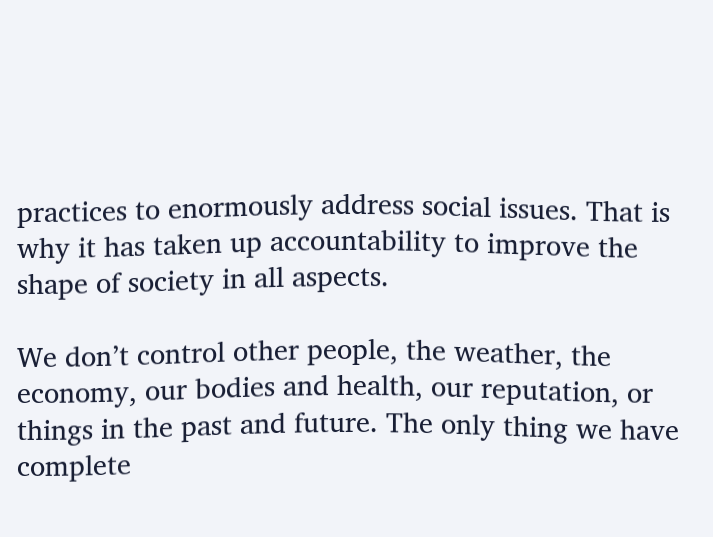practices to enormously address social issues. That is why it has taken up accountability to improve the shape of society in all aspects.

We don’t control other people, the weather, the economy, our bodies and health, our reputation, or things in the past and future. The only thing we have complete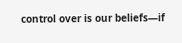control over is our beliefs—if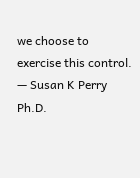we choose to exercise this control. — Susan K Perry Ph.D.